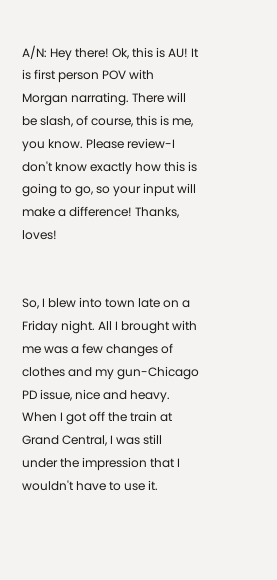A/N: Hey there! Ok, this is AU! It is first person POV with Morgan narrating. There will be slash, of course, this is me, you know. Please review-I don't know exactly how this is going to go, so your input will make a difference! Thanks, loves!


So, I blew into town late on a Friday night. All I brought with me was a few changes of clothes and my gun-Chicago PD issue, nice and heavy. When I got off the train at Grand Central, I was still under the impression that I wouldn't have to use it.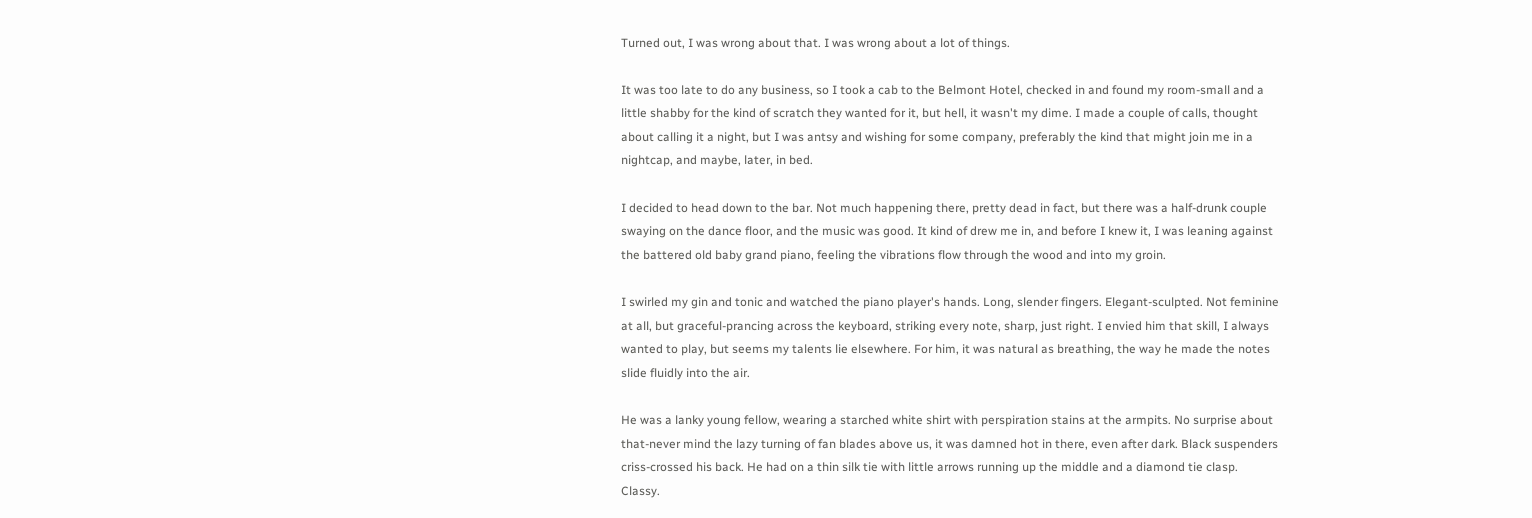Turned out, I was wrong about that. I was wrong about a lot of things.

It was too late to do any business, so I took a cab to the Belmont Hotel, checked in and found my room-small and a little shabby for the kind of scratch they wanted for it, but hell, it wasn't my dime. I made a couple of calls, thought about calling it a night, but I was antsy and wishing for some company, preferably the kind that might join me in a nightcap, and maybe, later, in bed.

I decided to head down to the bar. Not much happening there, pretty dead in fact, but there was a half-drunk couple swaying on the dance floor, and the music was good. It kind of drew me in, and before I knew it, I was leaning against the battered old baby grand piano, feeling the vibrations flow through the wood and into my groin.

I swirled my gin and tonic and watched the piano player's hands. Long, slender fingers. Elegant-sculpted. Not feminine at all, but graceful-prancing across the keyboard, striking every note, sharp, just right. I envied him that skill, I always wanted to play, but seems my talents lie elsewhere. For him, it was natural as breathing, the way he made the notes slide fluidly into the air.

He was a lanky young fellow, wearing a starched white shirt with perspiration stains at the armpits. No surprise about that-never mind the lazy turning of fan blades above us, it was damned hot in there, even after dark. Black suspenders criss-crossed his back. He had on a thin silk tie with little arrows running up the middle and a diamond tie clasp. Classy.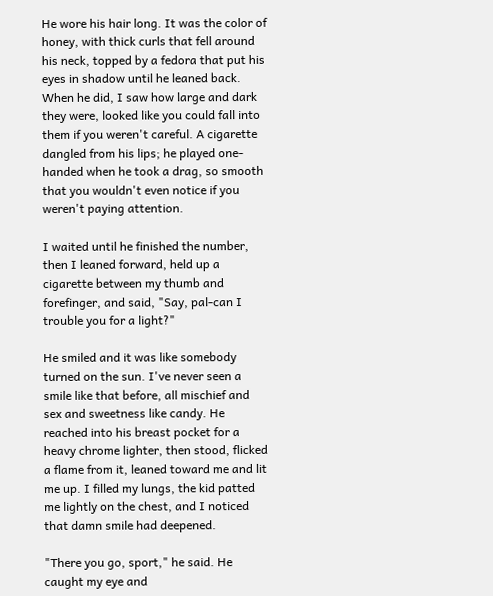He wore his hair long. It was the color of honey, with thick curls that fell around his neck, topped by a fedora that put his eyes in shadow until he leaned back. When he did, I saw how large and dark they were, looked like you could fall into them if you weren't careful. A cigarette dangled from his lips; he played one-handed when he took a drag, so smooth that you wouldn't even notice if you weren't paying attention.

I waited until he finished the number, then I leaned forward, held up a cigarette between my thumb and forefinger, and said, "Say, pal-can I trouble you for a light?"

He smiled and it was like somebody turned on the sun. I've never seen a smile like that before, all mischief and sex and sweetness like candy. He reached into his breast pocket for a heavy chrome lighter, then stood, flicked a flame from it, leaned toward me and lit me up. I filled my lungs, the kid patted me lightly on the chest, and I noticed that damn smile had deepened.

"There you go, sport," he said. He caught my eye and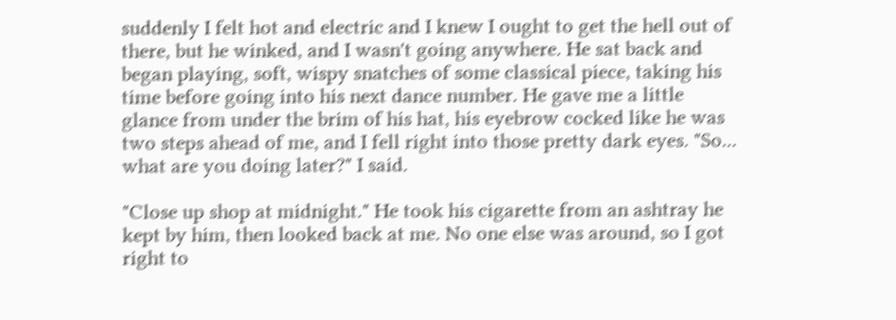suddenly I felt hot and electric and I knew I ought to get the hell out of there, but he winked, and I wasn't going anywhere. He sat back and began playing, soft, wispy snatches of some classical piece, taking his time before going into his next dance number. He gave me a little glance from under the brim of his hat, his eyebrow cocked like he was two steps ahead of me, and I fell right into those pretty dark eyes. "So... what are you doing later?" I said.

"Close up shop at midnight." He took his cigarette from an ashtray he kept by him, then looked back at me. No one else was around, so I got right to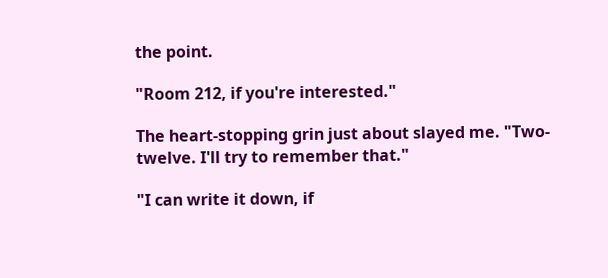the point.

"Room 212, if you're interested."

The heart-stopping grin just about slayed me. "Two-twelve. I'll try to remember that."

"I can write it down, if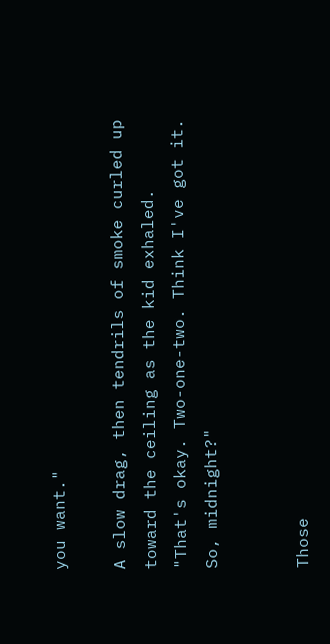you want."

A slow drag, then tendrils of smoke curled up toward the ceiling as the kid exhaled. "That's okay. Two-one-two. Think I've got it. So, midnight?"


Those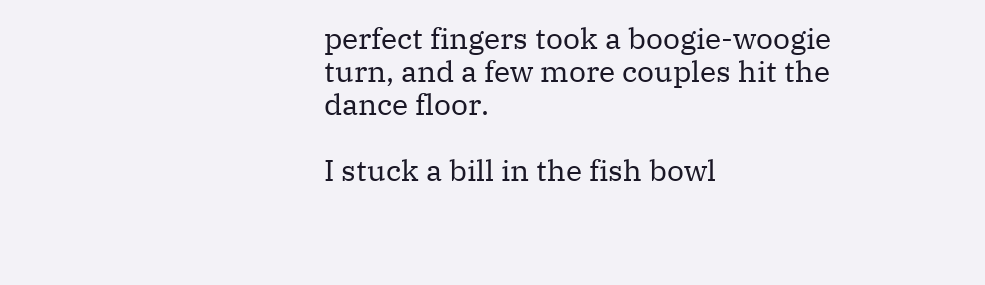perfect fingers took a boogie-woogie turn, and a few more couples hit the dance floor.

I stuck a bill in the fish bowl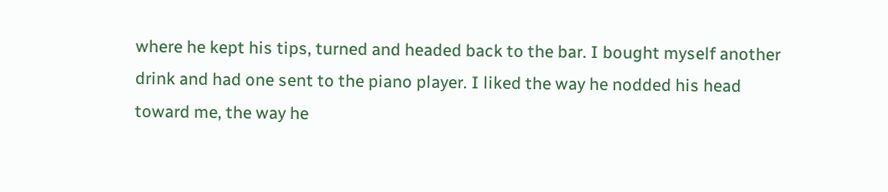where he kept his tips, turned and headed back to the bar. I bought myself another drink and had one sent to the piano player. I liked the way he nodded his head toward me, the way he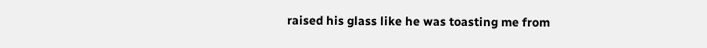raised his glass like he was toasting me from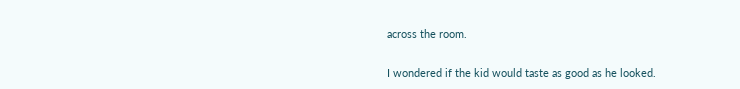across the room.

I wondered if the kid would taste as good as he looked.